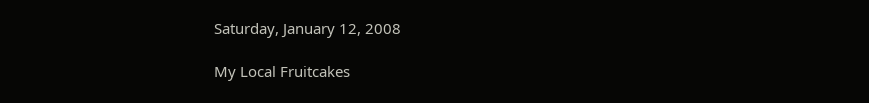Saturday, January 12, 2008

My Local Fruitcakes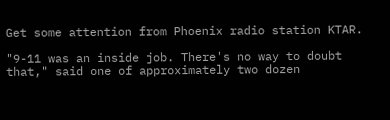Get some attention from Phoenix radio station KTAR.

"9-11 was an inside job. There's no way to doubt that," said one of approximately two dozen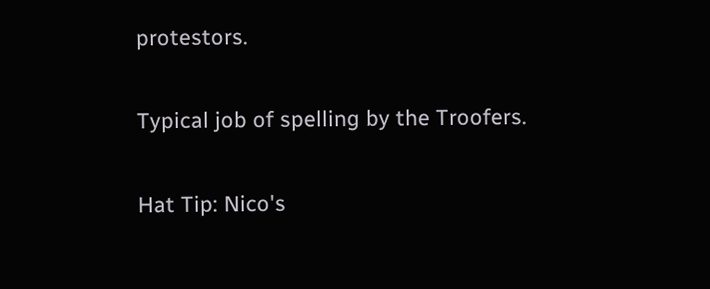protestors.

Typical job of spelling by the Troofers.

Hat Tip: Nico's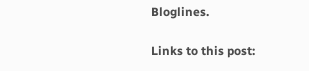Bloglines.

Links to this post: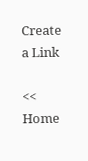Create a Link

<< Home